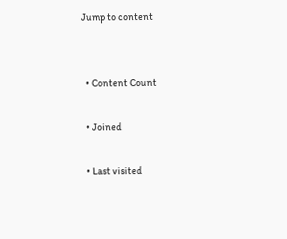Jump to content


  • Content Count

  • Joined

  • Last visited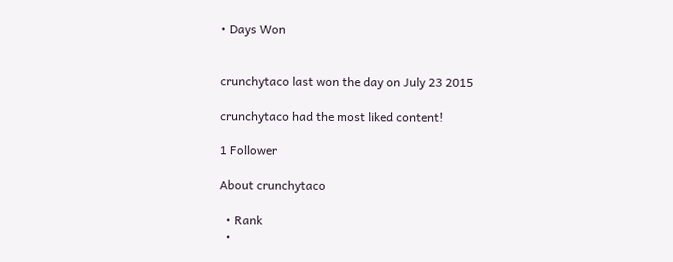• Days Won


crunchytaco last won the day on July 23 2015

crunchytaco had the most liked content!

1 Follower

About crunchytaco

  • Rank
  •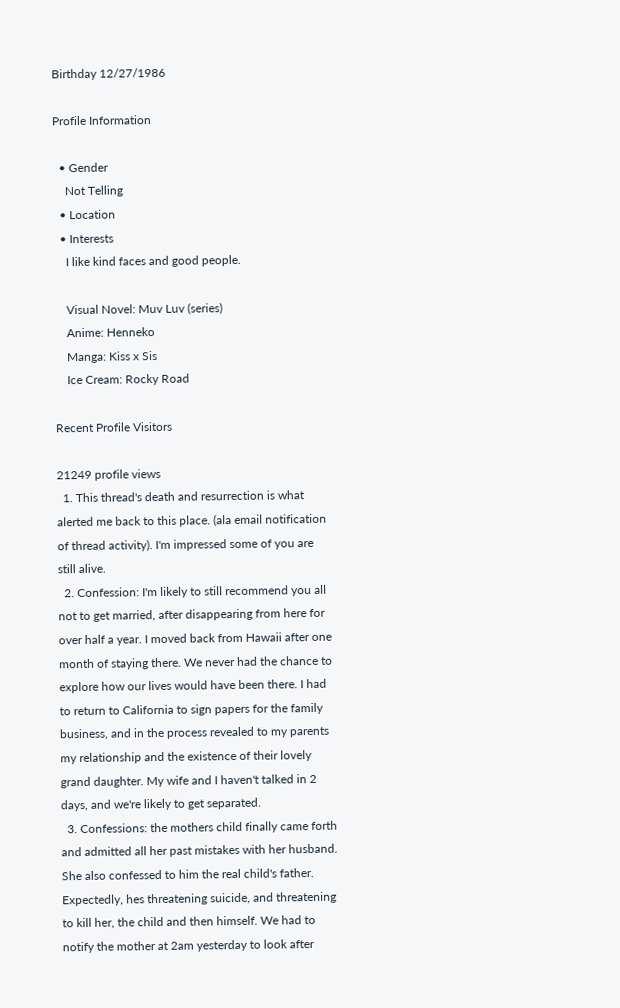Birthday 12/27/1986

Profile Information

  • Gender
    Not Telling
  • Location
  • Interests
    I like kind faces and good people.

    Visual Novel: Muv Luv (series)
    Anime: Henneko
    Manga: Kiss x Sis
    Ice Cream: Rocky Road

Recent Profile Visitors

21249 profile views
  1. This thread's death and resurrection is what alerted me back to this place. (ala email notification of thread activity). I'm impressed some of you are still alive.
  2. Confession: I'm likely to still recommend you all not to get married, after disappearing from here for over half a year. I moved back from Hawaii after one month of staying there. We never had the chance to explore how our lives would have been there. I had to return to California to sign papers for the family business, and in the process revealed to my parents my relationship and the existence of their lovely grand daughter. My wife and I haven't talked in 2 days, and we're likely to get separated.
  3. Confessions: the mothers child finally came forth and admitted all her past mistakes with her husband. She also confessed to him the real child's father. Expectedly, hes threatening suicide, and threatening to kill her, the child and then himself. We had to notify the mother at 2am yesterday to look after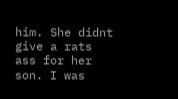him. She didnt give a rats ass for her son. I was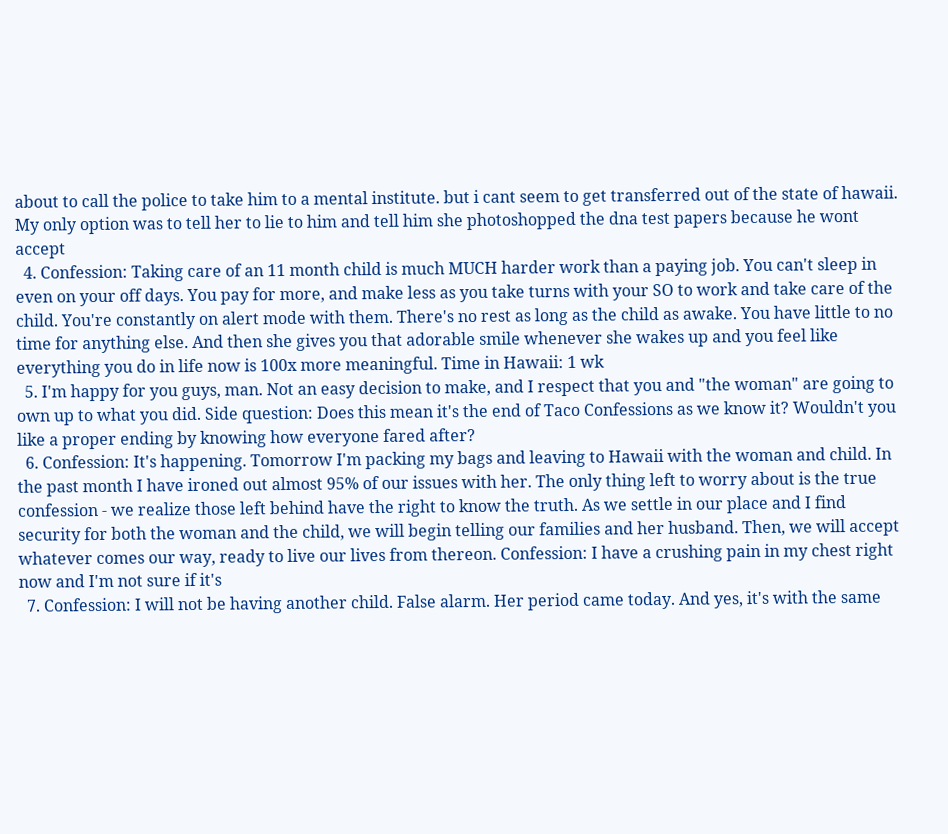about to call the police to take him to a mental institute. but i cant seem to get transferred out of the state of hawaii. My only option was to tell her to lie to him and tell him she photoshopped the dna test papers because he wont accept
  4. Confession: Taking care of an 11 month child is much MUCH harder work than a paying job. You can't sleep in even on your off days. You pay for more, and make less as you take turns with your SO to work and take care of the child. You're constantly on alert mode with them. There's no rest as long as the child as awake. You have little to no time for anything else. And then she gives you that adorable smile whenever she wakes up and you feel like everything you do in life now is 100x more meaningful. Time in Hawaii: 1 wk
  5. I'm happy for you guys, man. Not an easy decision to make, and I respect that you and "the woman" are going to own up to what you did. Side question: Does this mean it's the end of Taco Confessions as we know it? Wouldn't you like a proper ending by knowing how everyone fared after?
  6. Confession: It's happening. Tomorrow I'm packing my bags and leaving to Hawaii with the woman and child. In the past month I have ironed out almost 95% of our issues with her. The only thing left to worry about is the true confession - we realize those left behind have the right to know the truth. As we settle in our place and I find security for both the woman and the child, we will begin telling our families and her husband. Then, we will accept whatever comes our way, ready to live our lives from thereon. Confession: I have a crushing pain in my chest right now and I'm not sure if it's
  7. Confession: I will not be having another child. False alarm. Her period came today. And yes, it's with the same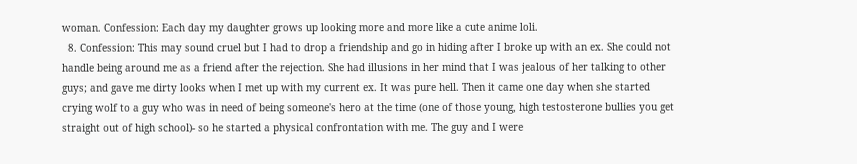woman. Confession: Each day my daughter grows up looking more and more like a cute anime loli.
  8. Confession: This may sound cruel but I had to drop a friendship and go in hiding after I broke up with an ex. She could not handle being around me as a friend after the rejection. She had illusions in her mind that I was jealous of her talking to other guys; and gave me dirty looks when I met up with my current ex. It was pure hell. Then it came one day when she started crying wolf to a guy who was in need of being someone's hero at the time (one of those young, high testosterone bullies you get straight out of high school)- so he started a physical confrontation with me. The guy and I were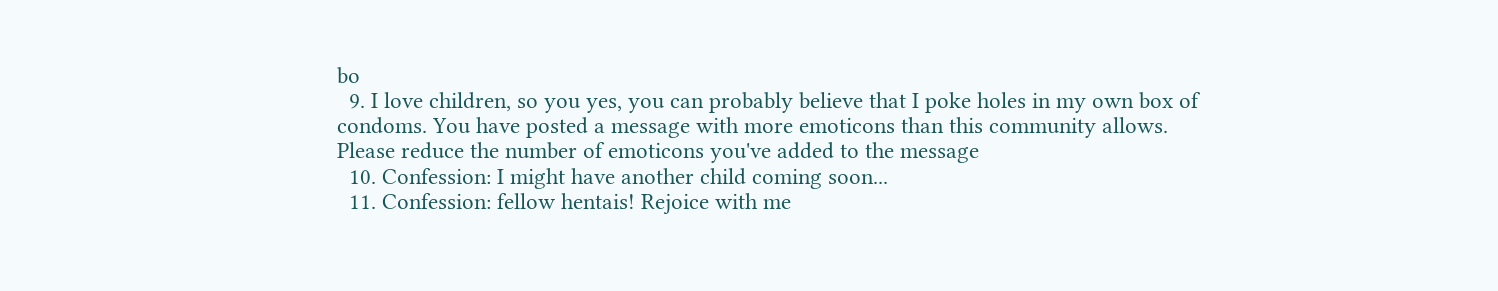bo
  9. I love children, so you yes, you can probably believe that I poke holes in my own box of condoms. You have posted a message with more emoticons than this community allows. Please reduce the number of emoticons you've added to the message
  10. Confession: I might have another child coming soon...
  11. Confession: fellow hentais! Rejoice with me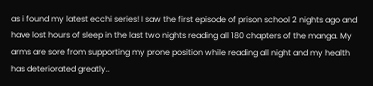as i found my latest ecchi series! I saw the first episode of prison school 2 nights ago and have lost hours of sleep in the last two nights reading all 180 chapters of the manga. My arms are sore from supporting my prone position while reading all night and my health has deteriorated greatly..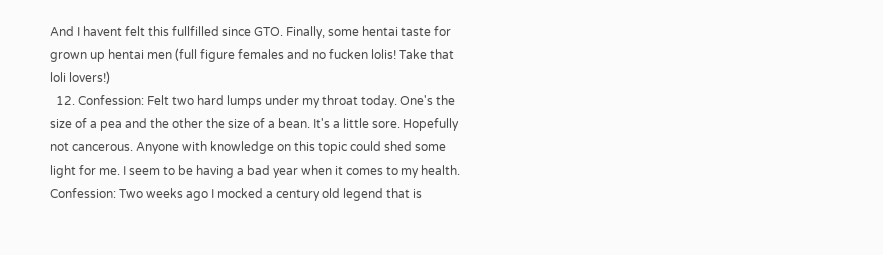And I havent felt this fullfilled since GTO. Finally, some hentai taste for grown up hentai men (full figure females and no fucken lolis! Take that loli lovers!)
  12. Confession: Felt two hard lumps under my throat today. One's the size of a pea and the other the size of a bean. It's a little sore. Hopefully not cancerous. Anyone with knowledge on this topic could shed some light for me. I seem to be having a bad year when it comes to my health. Confession: Two weeks ago I mocked a century old legend that is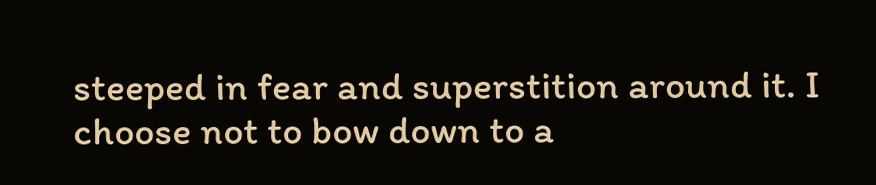steeped in fear and superstition around it. I choose not to bow down to a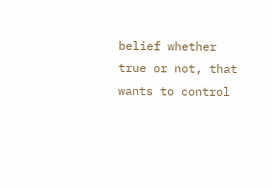belief whether true or not, that wants to control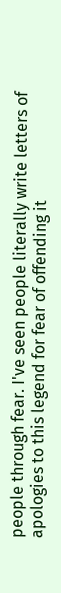people through fear. I've seen people literally write letters of apologies to this legend for fear of offending it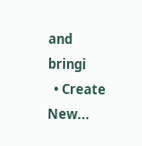and bringi
  • Create New...